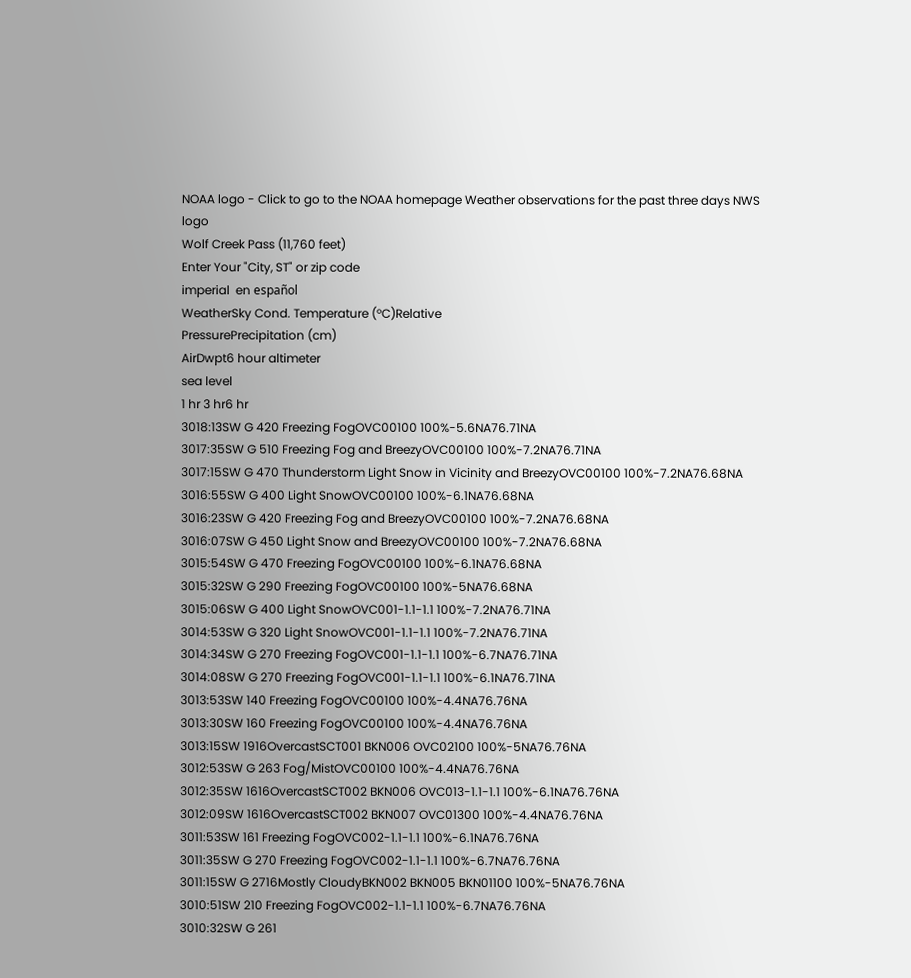NOAA logo - Click to go to the NOAA homepage Weather observations for the past three days NWS logo
Wolf Creek Pass (11,760 feet)
Enter Your "City, ST" or zip code
imperial  en español
WeatherSky Cond. Temperature (ºC)Relative
PressurePrecipitation (cm)
AirDwpt6 hour altimeter
sea level
1 hr 3 hr6 hr
3018:13SW G 420 Freezing FogOVC00100 100%-5.6NA76.71NA
3017:35SW G 510 Freezing Fog and BreezyOVC00100 100%-7.2NA76.71NA
3017:15SW G 470 Thunderstorm Light Snow in Vicinity and BreezyOVC00100 100%-7.2NA76.68NA
3016:55SW G 400 Light SnowOVC00100 100%-6.1NA76.68NA
3016:23SW G 420 Freezing Fog and BreezyOVC00100 100%-7.2NA76.68NA
3016:07SW G 450 Light Snow and BreezyOVC00100 100%-7.2NA76.68NA
3015:54SW G 470 Freezing FogOVC00100 100%-6.1NA76.68NA
3015:32SW G 290 Freezing FogOVC00100 100%-5NA76.68NA
3015:06SW G 400 Light SnowOVC001-1.1-1.1 100%-7.2NA76.71NA
3014:53SW G 320 Light SnowOVC001-1.1-1.1 100%-7.2NA76.71NA
3014:34SW G 270 Freezing FogOVC001-1.1-1.1 100%-6.7NA76.71NA
3014:08SW G 270 Freezing FogOVC001-1.1-1.1 100%-6.1NA76.71NA
3013:53SW 140 Freezing FogOVC00100 100%-4.4NA76.76NA
3013:30SW 160 Freezing FogOVC00100 100%-4.4NA76.76NA
3013:15SW 1916OvercastSCT001 BKN006 OVC02100 100%-5NA76.76NA
3012:53SW G 263 Fog/MistOVC00100 100%-4.4NA76.76NA
3012:35SW 1616OvercastSCT002 BKN006 OVC013-1.1-1.1 100%-6.1NA76.76NA
3012:09SW 1616OvercastSCT002 BKN007 OVC01300 100%-4.4NA76.76NA
3011:53SW 161 Freezing FogOVC002-1.1-1.1 100%-6.1NA76.76NA
3011:35SW G 270 Freezing FogOVC002-1.1-1.1 100%-6.7NA76.76NA
3011:15SW G 2716Mostly CloudyBKN002 BKN005 BKN01100 100%-5NA76.76NA
3010:51SW 210 Freezing FogOVC002-1.1-1.1 100%-6.7NA76.76NA
3010:32SW G 261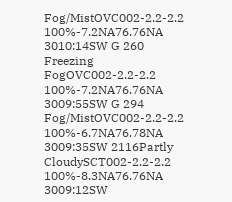Fog/MistOVC002-2.2-2.2 100%-7.2NA76.76NA
3010:14SW G 260 Freezing FogOVC002-2.2-2.2 100%-7.2NA76.76NA
3009:55SW G 294 Fog/MistOVC002-2.2-2.2 100%-6.7NA76.78NA
3009:35SW 2116Partly CloudySCT002-2.2-2.2 100%-8.3NA76.76NA
3009:12SW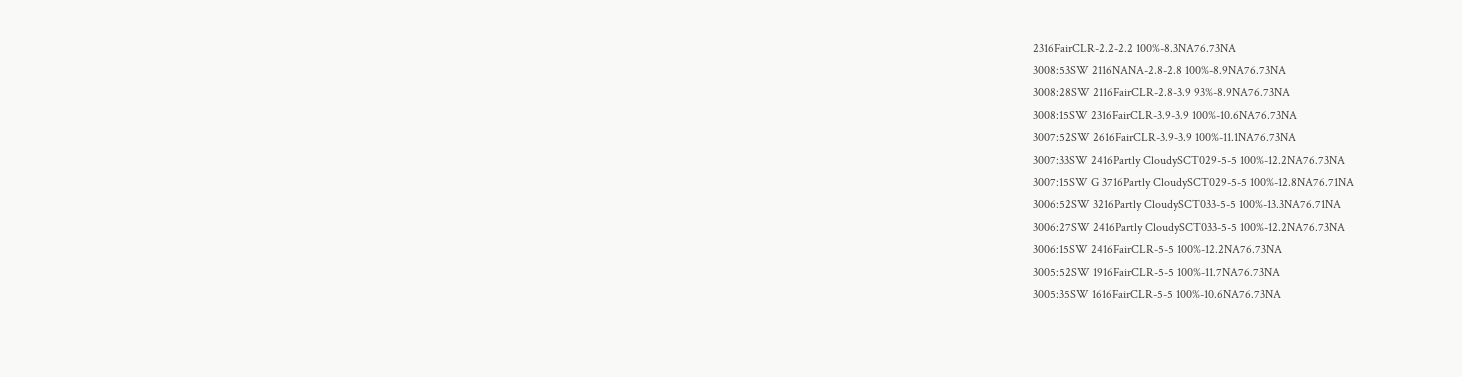2316FairCLR-2.2-2.2 100%-8.3NA76.73NA
3008:53SW 2116NANA-2.8-2.8 100%-8.9NA76.73NA
3008:28SW 2116FairCLR-2.8-3.9 93%-8.9NA76.73NA
3008:15SW 2316FairCLR-3.9-3.9 100%-10.6NA76.73NA
3007:52SW 2616FairCLR-3.9-3.9 100%-11.1NA76.73NA
3007:33SW 2416Partly CloudySCT029-5-5 100%-12.2NA76.73NA
3007:15SW G 3716Partly CloudySCT029-5-5 100%-12.8NA76.71NA
3006:52SW 3216Partly CloudySCT033-5-5 100%-13.3NA76.71NA
3006:27SW 2416Partly CloudySCT033-5-5 100%-12.2NA76.73NA
3006:15SW 2416FairCLR-5-5 100%-12.2NA76.73NA
3005:52SW 1916FairCLR-5-5 100%-11.7NA76.73NA
3005:35SW 1616FairCLR-5-5 100%-10.6NA76.73NA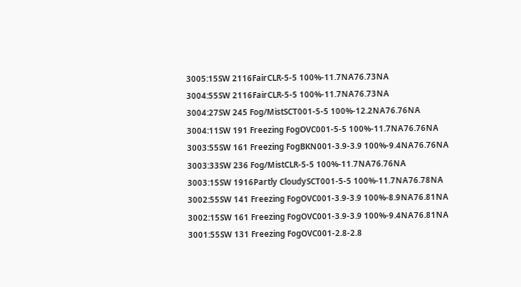3005:15SW 2116FairCLR-5-5 100%-11.7NA76.73NA
3004:55SW 2116FairCLR-5-5 100%-11.7NA76.73NA
3004:27SW 245 Fog/MistSCT001-5-5 100%-12.2NA76.76NA
3004:11SW 191 Freezing FogOVC001-5-5 100%-11.7NA76.76NA
3003:55SW 161 Freezing FogBKN001-3.9-3.9 100%-9.4NA76.76NA
3003:33SW 236 Fog/MistCLR-5-5 100%-11.7NA76.76NA
3003:15SW 1916Partly CloudySCT001-5-5 100%-11.7NA76.78NA
3002:55SW 141 Freezing FogOVC001-3.9-3.9 100%-8.9NA76.81NA
3002:15SW 161 Freezing FogOVC001-3.9-3.9 100%-9.4NA76.81NA
3001:55SW 131 Freezing FogOVC001-2.8-2.8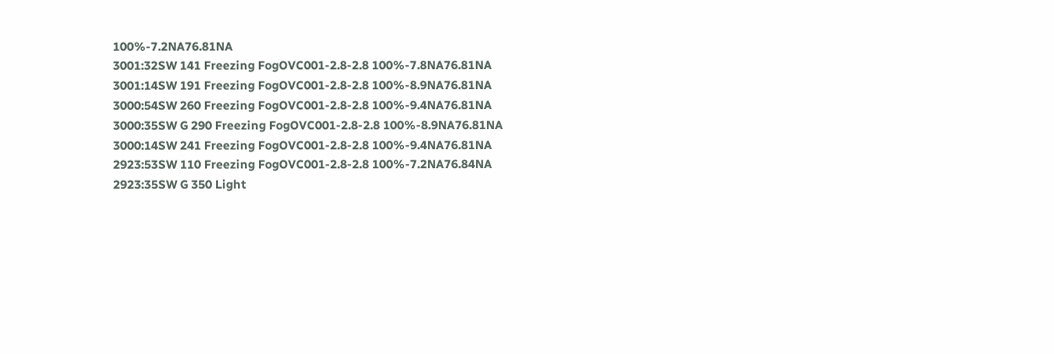100%-7.2NA76.81NA
3001:32SW 141 Freezing FogOVC001-2.8-2.8 100%-7.8NA76.81NA
3001:14SW 191 Freezing FogOVC001-2.8-2.8 100%-8.9NA76.81NA
3000:54SW 260 Freezing FogOVC001-2.8-2.8 100%-9.4NA76.81NA
3000:35SW G 290 Freezing FogOVC001-2.8-2.8 100%-8.9NA76.81NA
3000:14SW 241 Freezing FogOVC001-2.8-2.8 100%-9.4NA76.81NA
2923:53SW 110 Freezing FogOVC001-2.8-2.8 100%-7.2NA76.84NA
2923:35SW G 350 Light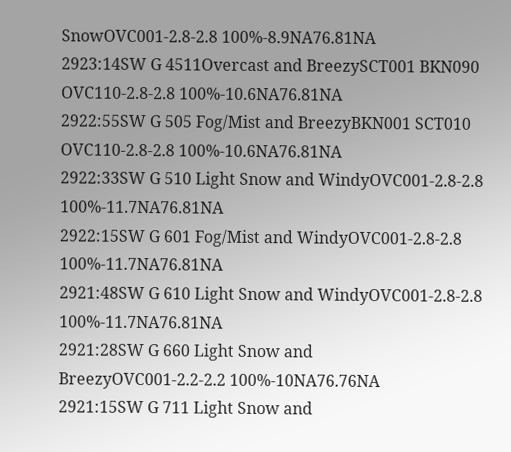SnowOVC001-2.8-2.8 100%-8.9NA76.81NA
2923:14SW G 4511Overcast and BreezySCT001 BKN090 OVC110-2.8-2.8 100%-10.6NA76.81NA
2922:55SW G 505 Fog/Mist and BreezyBKN001 SCT010 OVC110-2.8-2.8 100%-10.6NA76.81NA
2922:33SW G 510 Light Snow and WindyOVC001-2.8-2.8 100%-11.7NA76.81NA
2922:15SW G 601 Fog/Mist and WindyOVC001-2.8-2.8 100%-11.7NA76.81NA
2921:48SW G 610 Light Snow and WindyOVC001-2.8-2.8 100%-11.7NA76.81NA
2921:28SW G 660 Light Snow and BreezyOVC001-2.2-2.2 100%-10NA76.76NA
2921:15SW G 711 Light Snow and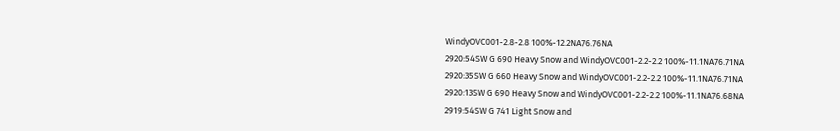WindyOVC001-2.8-2.8 100%-12.2NA76.76NA
2920:54SW G 690 Heavy Snow and WindyOVC001-2.2-2.2 100%-11.1NA76.71NA
2920:35SW G 660 Heavy Snow and WindyOVC001-2.2-2.2 100%-11.1NA76.71NA
2920:13SW G 690 Heavy Snow and WindyOVC001-2.2-2.2 100%-11.1NA76.68NA
2919:54SW G 741 Light Snow and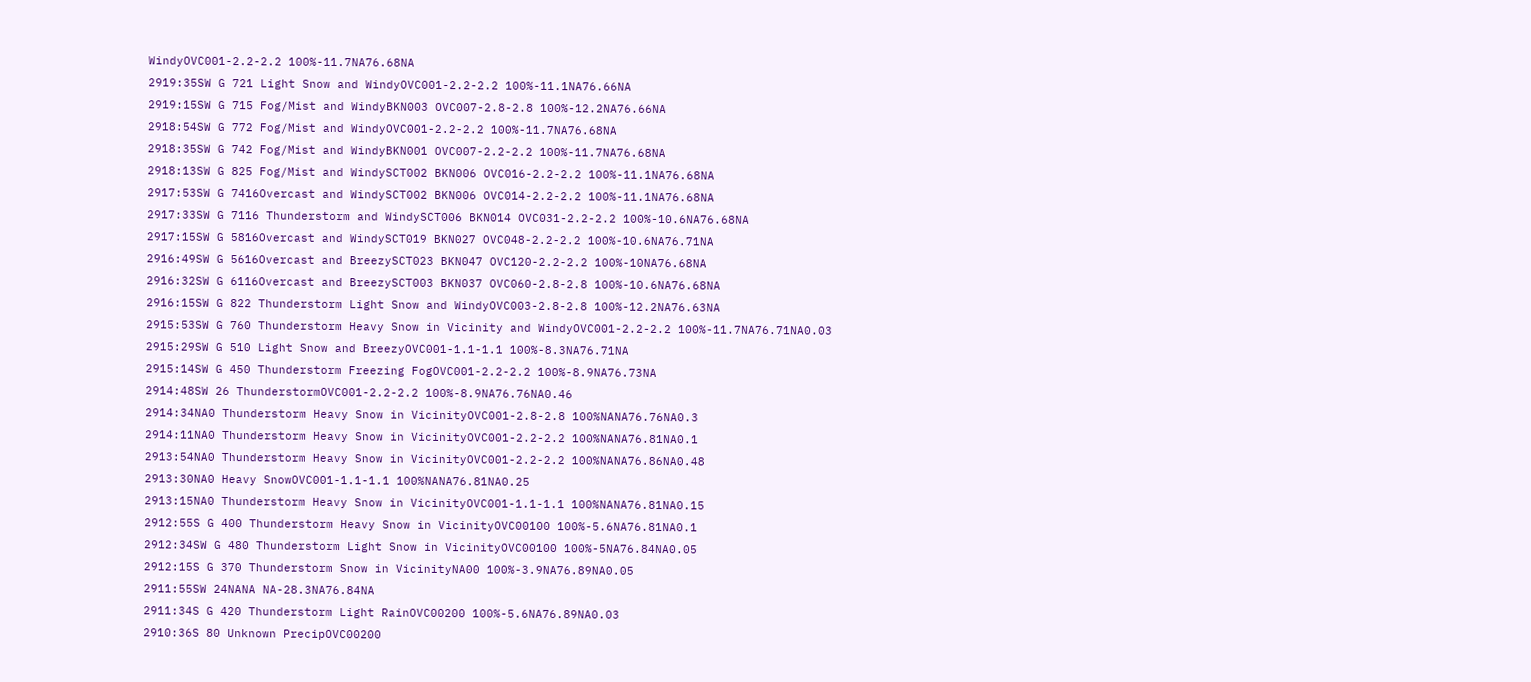WindyOVC001-2.2-2.2 100%-11.7NA76.68NA
2919:35SW G 721 Light Snow and WindyOVC001-2.2-2.2 100%-11.1NA76.66NA
2919:15SW G 715 Fog/Mist and WindyBKN003 OVC007-2.8-2.8 100%-12.2NA76.66NA
2918:54SW G 772 Fog/Mist and WindyOVC001-2.2-2.2 100%-11.7NA76.68NA
2918:35SW G 742 Fog/Mist and WindyBKN001 OVC007-2.2-2.2 100%-11.7NA76.68NA
2918:13SW G 825 Fog/Mist and WindySCT002 BKN006 OVC016-2.2-2.2 100%-11.1NA76.68NA
2917:53SW G 7416Overcast and WindySCT002 BKN006 OVC014-2.2-2.2 100%-11.1NA76.68NA
2917:33SW G 7116 Thunderstorm and WindySCT006 BKN014 OVC031-2.2-2.2 100%-10.6NA76.68NA
2917:15SW G 5816Overcast and WindySCT019 BKN027 OVC048-2.2-2.2 100%-10.6NA76.71NA
2916:49SW G 5616Overcast and BreezySCT023 BKN047 OVC120-2.2-2.2 100%-10NA76.68NA
2916:32SW G 6116Overcast and BreezySCT003 BKN037 OVC060-2.8-2.8 100%-10.6NA76.68NA
2916:15SW G 822 Thunderstorm Light Snow and WindyOVC003-2.8-2.8 100%-12.2NA76.63NA
2915:53SW G 760 Thunderstorm Heavy Snow in Vicinity and WindyOVC001-2.2-2.2 100%-11.7NA76.71NA0.03
2915:29SW G 510 Light Snow and BreezyOVC001-1.1-1.1 100%-8.3NA76.71NA
2915:14SW G 450 Thunderstorm Freezing FogOVC001-2.2-2.2 100%-8.9NA76.73NA
2914:48SW 26 ThunderstormOVC001-2.2-2.2 100%-8.9NA76.76NA0.46
2914:34NA0 Thunderstorm Heavy Snow in VicinityOVC001-2.8-2.8 100%NANA76.76NA0.3
2914:11NA0 Thunderstorm Heavy Snow in VicinityOVC001-2.2-2.2 100%NANA76.81NA0.1
2913:54NA0 Thunderstorm Heavy Snow in VicinityOVC001-2.2-2.2 100%NANA76.86NA0.48
2913:30NA0 Heavy SnowOVC001-1.1-1.1 100%NANA76.81NA0.25
2913:15NA0 Thunderstorm Heavy Snow in VicinityOVC001-1.1-1.1 100%NANA76.81NA0.15
2912:55S G 400 Thunderstorm Heavy Snow in VicinityOVC00100 100%-5.6NA76.81NA0.1
2912:34SW G 480 Thunderstorm Light Snow in VicinityOVC00100 100%-5NA76.84NA0.05
2912:15S G 370 Thunderstorm Snow in VicinityNA00 100%-3.9NA76.89NA0.05
2911:55SW 24NANA NA-28.3NA76.84NA
2911:34S G 420 Thunderstorm Light RainOVC00200 100%-5.6NA76.89NA0.03
2910:36S 80 Unknown PrecipOVC00200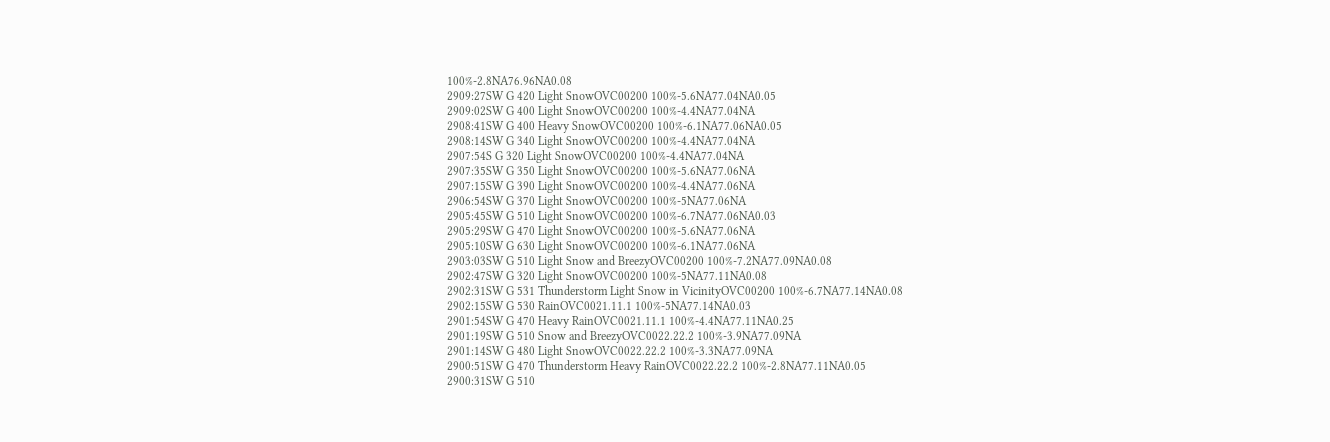100%-2.8NA76.96NA0.08
2909:27SW G 420 Light SnowOVC00200 100%-5.6NA77.04NA0.05
2909:02SW G 400 Light SnowOVC00200 100%-4.4NA77.04NA
2908:41SW G 400 Heavy SnowOVC00200 100%-6.1NA77.06NA0.05
2908:14SW G 340 Light SnowOVC00200 100%-4.4NA77.04NA
2907:54S G 320 Light SnowOVC00200 100%-4.4NA77.04NA
2907:35SW G 350 Light SnowOVC00200 100%-5.6NA77.06NA
2907:15SW G 390 Light SnowOVC00200 100%-4.4NA77.06NA
2906:54SW G 370 Light SnowOVC00200 100%-5NA77.06NA
2905:45SW G 510 Light SnowOVC00200 100%-6.7NA77.06NA0.03
2905:29SW G 470 Light SnowOVC00200 100%-5.6NA77.06NA
2905:10SW G 630 Light SnowOVC00200 100%-6.1NA77.06NA
2903:03SW G 510 Light Snow and BreezyOVC00200 100%-7.2NA77.09NA0.08
2902:47SW G 320 Light SnowOVC00200 100%-5NA77.11NA0.08
2902:31SW G 531 Thunderstorm Light Snow in VicinityOVC00200 100%-6.7NA77.14NA0.08
2902:15SW G 530 RainOVC0021.11.1 100%-5NA77.14NA0.03
2901:54SW G 470 Heavy RainOVC0021.11.1 100%-4.4NA77.11NA0.25
2901:19SW G 510 Snow and BreezyOVC0022.22.2 100%-3.9NA77.09NA
2901:14SW G 480 Light SnowOVC0022.22.2 100%-3.3NA77.09NA
2900:51SW G 470 Thunderstorm Heavy RainOVC0022.22.2 100%-2.8NA77.11NA0.05
2900:31SW G 510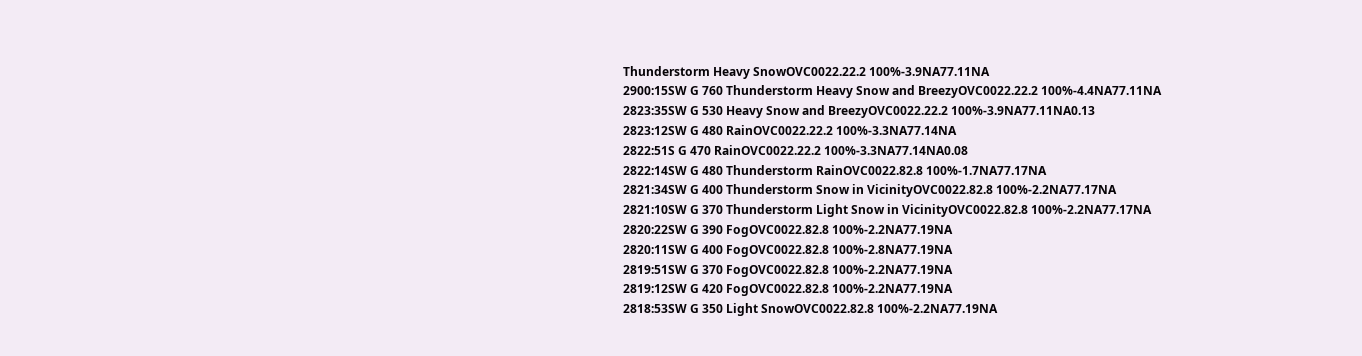Thunderstorm Heavy SnowOVC0022.22.2 100%-3.9NA77.11NA
2900:15SW G 760 Thunderstorm Heavy Snow and BreezyOVC0022.22.2 100%-4.4NA77.11NA
2823:35SW G 530 Heavy Snow and BreezyOVC0022.22.2 100%-3.9NA77.11NA0.13
2823:12SW G 480 RainOVC0022.22.2 100%-3.3NA77.14NA
2822:51S G 470 RainOVC0022.22.2 100%-3.3NA77.14NA0.08
2822:14SW G 480 Thunderstorm RainOVC0022.82.8 100%-1.7NA77.17NA
2821:34SW G 400 Thunderstorm Snow in VicinityOVC0022.82.8 100%-2.2NA77.17NA
2821:10SW G 370 Thunderstorm Light Snow in VicinityOVC0022.82.8 100%-2.2NA77.17NA
2820:22SW G 390 FogOVC0022.82.8 100%-2.2NA77.19NA
2820:11SW G 400 FogOVC0022.82.8 100%-2.8NA77.19NA
2819:51SW G 370 FogOVC0022.82.8 100%-2.2NA77.19NA
2819:12SW G 420 FogOVC0022.82.8 100%-2.2NA77.19NA
2818:53SW G 350 Light SnowOVC0022.82.8 100%-2.2NA77.19NA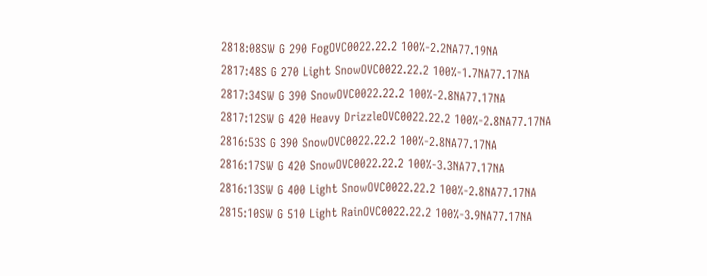2818:08SW G 290 FogOVC0022.22.2 100%-2.2NA77.19NA
2817:48S G 270 Light SnowOVC0022.22.2 100%-1.7NA77.17NA
2817:34SW G 390 SnowOVC0022.22.2 100%-2.8NA77.17NA
2817:12SW G 420 Heavy DrizzleOVC0022.22.2 100%-2.8NA77.17NA
2816:53S G 390 SnowOVC0022.22.2 100%-2.8NA77.17NA
2816:17SW G 420 SnowOVC0022.22.2 100%-3.3NA77.17NA
2816:13SW G 400 Light SnowOVC0022.22.2 100%-2.8NA77.17NA
2815:10SW G 510 Light RainOVC0022.22.2 100%-3.9NA77.17NA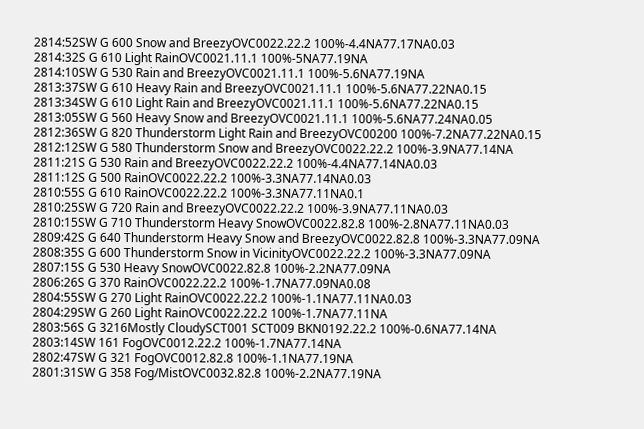2814:52SW G 600 Snow and BreezyOVC0022.22.2 100%-4.4NA77.17NA0.03
2814:32S G 610 Light RainOVC0021.11.1 100%-5NA77.19NA
2814:10SW G 530 Rain and BreezyOVC0021.11.1 100%-5.6NA77.19NA
2813:37SW G 610 Heavy Rain and BreezyOVC0021.11.1 100%-5.6NA77.22NA0.15
2813:34SW G 610 Light Rain and BreezyOVC0021.11.1 100%-5.6NA77.22NA0.15
2813:05SW G 560 Heavy Snow and BreezyOVC0021.11.1 100%-5.6NA77.24NA0.05
2812:36SW G 820 Thunderstorm Light Rain and BreezyOVC00200 100%-7.2NA77.22NA0.15
2812:12SW G 580 Thunderstorm Snow and BreezyOVC0022.22.2 100%-3.9NA77.14NA
2811:21S G 530 Rain and BreezyOVC0022.22.2 100%-4.4NA77.14NA0.03
2811:12S G 500 RainOVC0022.22.2 100%-3.3NA77.14NA0.03
2810:55S G 610 RainOVC0022.22.2 100%-3.3NA77.11NA0.1
2810:25SW G 720 Rain and BreezyOVC0022.22.2 100%-3.9NA77.11NA0.03
2810:15SW G 710 Thunderstorm Heavy SnowOVC0022.82.8 100%-2.8NA77.11NA0.03
2809:42S G 640 Thunderstorm Heavy Snow and BreezyOVC0022.82.8 100%-3.3NA77.09NA
2808:35S G 600 Thunderstorm Snow in VicinityOVC0022.22.2 100%-3.3NA77.09NA
2807:15S G 530 Heavy SnowOVC0022.82.8 100%-2.2NA77.09NA
2806:26S G 370 RainOVC0022.22.2 100%-1.7NA77.09NA0.08
2804:55SW G 270 Light RainOVC0022.22.2 100%-1.1NA77.11NA0.03
2804:29SW G 260 Light RainOVC0022.22.2 100%-1.7NA77.11NA
2803:56S G 3216Mostly CloudySCT001 SCT009 BKN0192.22.2 100%-0.6NA77.14NA
2803:14SW 161 FogOVC0012.22.2 100%-1.7NA77.14NA
2802:47SW G 321 FogOVC0012.82.8 100%-1.1NA77.19NA
2801:31SW G 358 Fog/MistOVC0032.82.8 100%-2.2NA77.19NA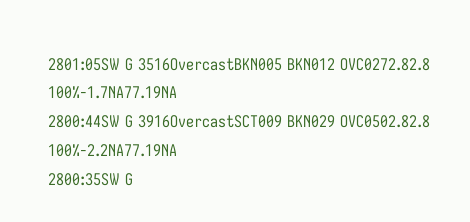2801:05SW G 3516OvercastBKN005 BKN012 OVC0272.82.8 100%-1.7NA77.19NA
2800:44SW G 3916OvercastSCT009 BKN029 OVC0502.82.8 100%-2.2NA77.19NA
2800:35SW G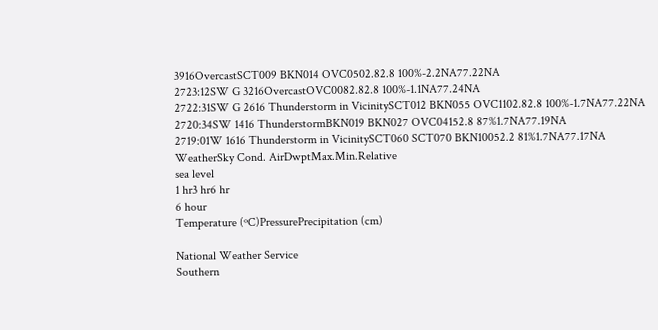3916OvercastSCT009 BKN014 OVC0502.82.8 100%-2.2NA77.22NA
2723:12SW G 3216OvercastOVC0082.82.8 100%-1.1NA77.24NA
2722:31SW G 2616 Thunderstorm in VicinitySCT012 BKN055 OVC1102.82.8 100%-1.7NA77.22NA
2720:34SW 1416 ThunderstormBKN019 BKN027 OVC04152.8 87%1.7NA77.19NA
2719:01W 1616 Thunderstorm in VicinitySCT060 SCT070 BKN10052.2 81%1.7NA77.17NA
WeatherSky Cond. AirDwptMax.Min.Relative
sea level
1 hr3 hr6 hr
6 hour
Temperature (ºC)PressurePrecipitation (cm)

National Weather Service
Southern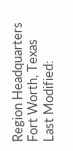Region Headquarters
Fort Worth, Texas
Last Modified: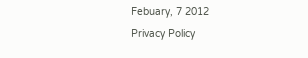Febuary, 7 2012
Privacy Policy